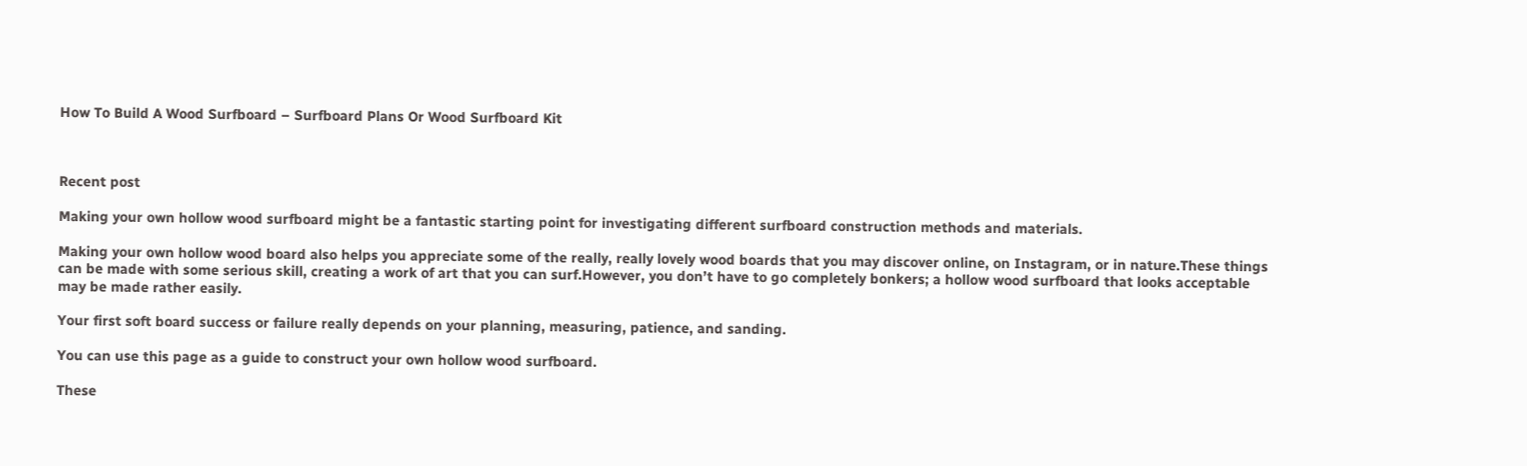How To Build A Wood Surfboard – Surfboard Plans Or Wood Surfboard Kit



Recent post

Making your own hollow wood surfboard might be a fantastic starting point for investigating different surfboard construction methods and materials.

Making your own hollow wood board also helps you appreciate some of the really, really lovely wood boards that you may discover online, on Instagram, or in nature.These things can be made with some serious skill, creating a work of art that you can surf.However, you don’t have to go completely bonkers; a hollow wood surfboard that looks acceptable may be made rather easily.

Your first soft board success or failure really depends on your planning, measuring, patience, and sanding.

You can use this page as a guide to construct your own hollow wood surfboard.

These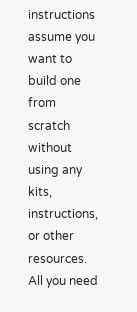instructions assume you want to build one from scratch without using any kits, instructions, or other resources. All you need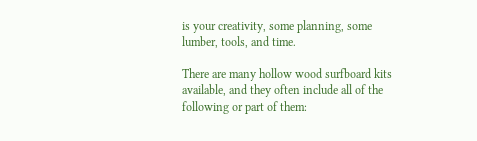is your creativity, some planning, some lumber, tools, and time.

There are many hollow wood surfboard kits available, and they often include all of the following or part of them: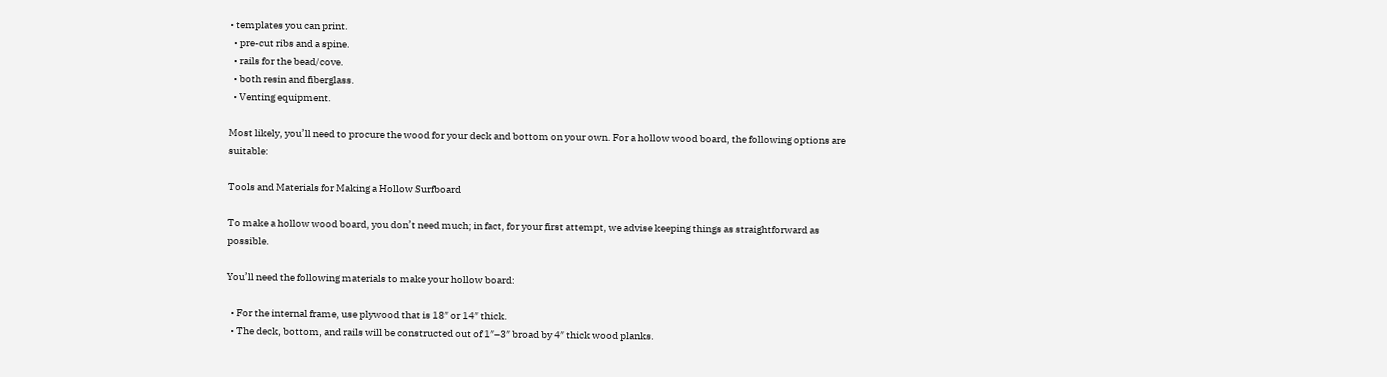• templates you can print.
  • pre-cut ribs and a spine.
  • rails for the bead/cove.
  • both resin and fiberglass.
  • Venting equipment.

Most likely, you’ll need to procure the wood for your deck and bottom on your own. For a hollow wood board, the following options are suitable:

Tools and Materials for Making a Hollow Surfboard

To make a hollow wood board, you don’t need much; in fact, for your first attempt, we advise keeping things as straightforward as possible.

You’ll need the following materials to make your hollow board:

  • For the internal frame, use plywood that is 18″ or 14″ thick.
  • The deck, bottom, and rails will be constructed out of 1″–3″ broad by 4″ thick wood planks.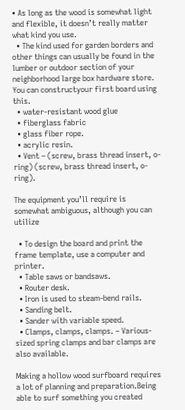• As long as the wood is somewhat light and flexible, it doesn’t really matter what kind you use.
  • The kind used for garden borders and other things can usually be found in the lumber or outdoor section of your neighborhood large box hardware store. You can constructyour first board using this.
  • water-resistant wood glue
  • fiberglass fabric
  • glass fiber rope.
  • acrylic resin.
  • Vent – (screw, brass thread insert, o-ring) (screw, brass thread insert, o-ring).

The equipment you’ll require is somewhat ambiguous, although you can utilize

  • To design the board and print the frame template, use a computer and printer.
  • Table saws or bandsaws.
  • Router desk.
  • Iron is used to steam-bend rails.
  • Sanding belt.
  • Sander with variable speed.
  • Clamps, clamps, clamps. – Various-sized spring clamps and bar clamps are also available.

Making a hollow wood surfboard requires a lot of planning and preparation.Being able to surf something you created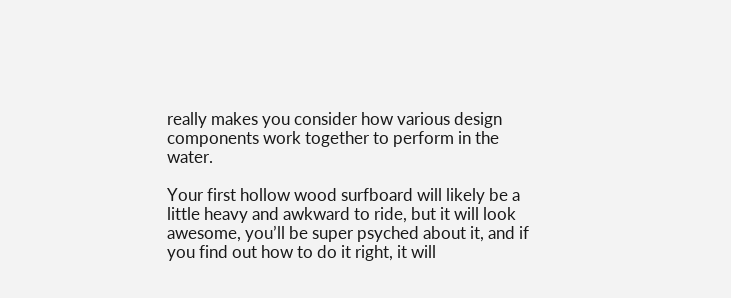really makes you consider how various design components work together to perform in the water.

Your first hollow wood surfboard will likely be a little heavy and awkward to ride, but it will look awesome, you’ll be super psyched about it, and if you find out how to do it right, it will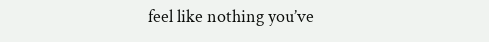feel like nothing you’ve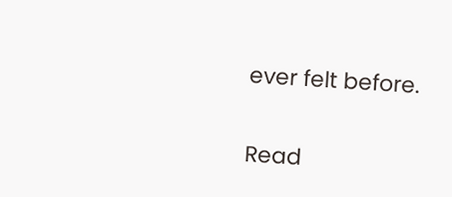ever felt before.

Read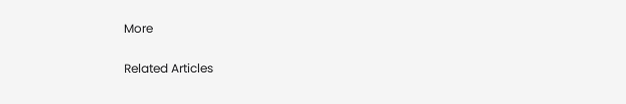More

Related Articles